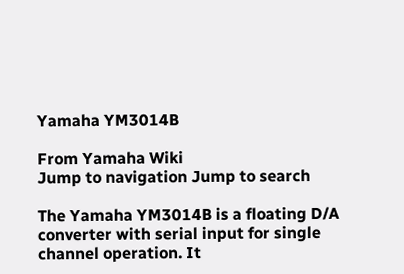Yamaha YM3014B

From Yamaha Wiki
Jump to navigation Jump to search

The Yamaha YM3014B is a floating D/A converter with serial input for single channel operation. It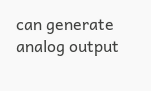can generate analog output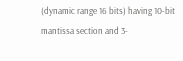(dynamic range 16 bits) having 10-bit mantissa section and 3-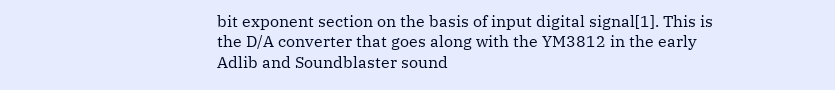bit exponent section on the basis of input digital signal[1]. This is the D/A converter that goes along with the YM3812 in the early Adlib and Soundblaster sound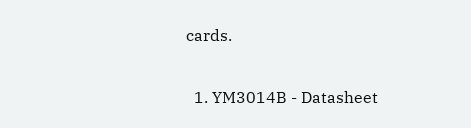cards.


  1. YM3014B - Datasheet